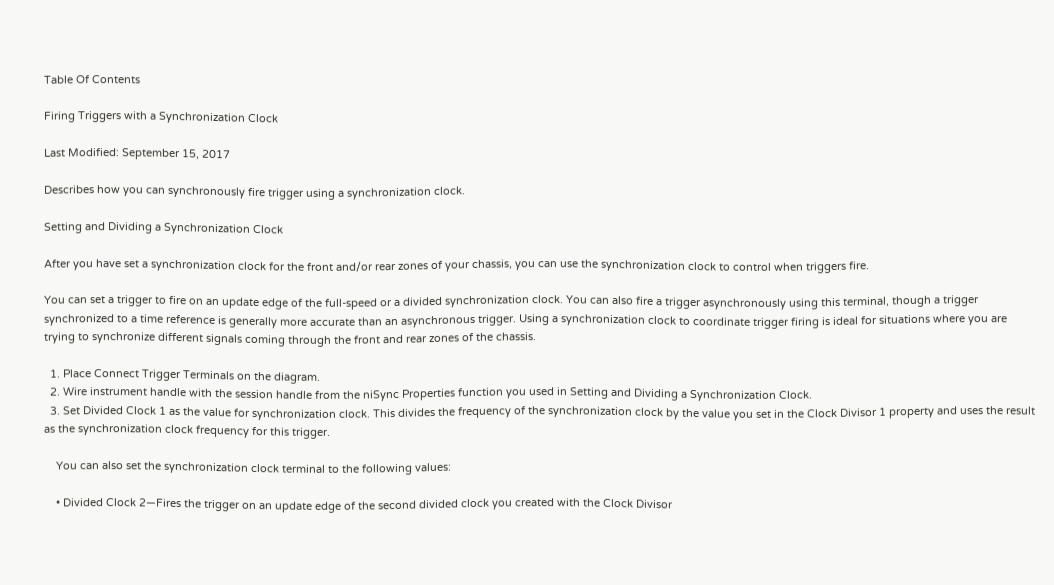Table Of Contents

Firing Triggers with a Synchronization Clock

Last Modified: September 15, 2017

Describes how you can synchronously fire trigger using a synchronization clock.

Setting and Dividing a Synchronization Clock

After you have set a synchronization clock for the front and/or rear zones of your chassis, you can use the synchronization clock to control when triggers fire.

You can set a trigger to fire on an update edge of the full-speed or a divided synchronization clock. You can also fire a trigger asynchronously using this terminal, though a trigger synchronized to a time reference is generally more accurate than an asynchronous trigger. Using a synchronization clock to coordinate trigger firing is ideal for situations where you are trying to synchronize different signals coming through the front and rear zones of the chassis.

  1. Place Connect Trigger Terminals on the diagram.
  2. Wire instrument handle with the session handle from the niSync Properties function you used in Setting and Dividing a Synchronization Clock.
  3. Set Divided Clock 1 as the value for synchronization clock. This divides the frequency of the synchronization clock by the value you set in the Clock Divisor 1 property and uses the result as the synchronization clock frequency for this trigger.

    You can also set the synchronization clock terminal to the following values:

    • Divided Clock 2—Fires the trigger on an update edge of the second divided clock you created with the Clock Divisor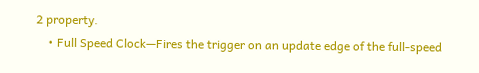2 property.
    • Full Speed Clock—Fires the trigger on an update edge of the full-speed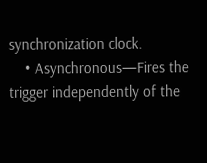synchronization clock.
    • Asynchronous—Fires the trigger independently of the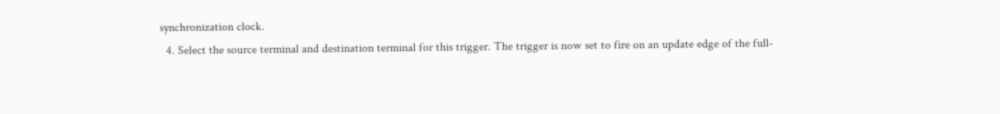synchronization clock.
  4. Select the source terminal and destination terminal for this trigger. The trigger is now set to fire on an update edge of the full-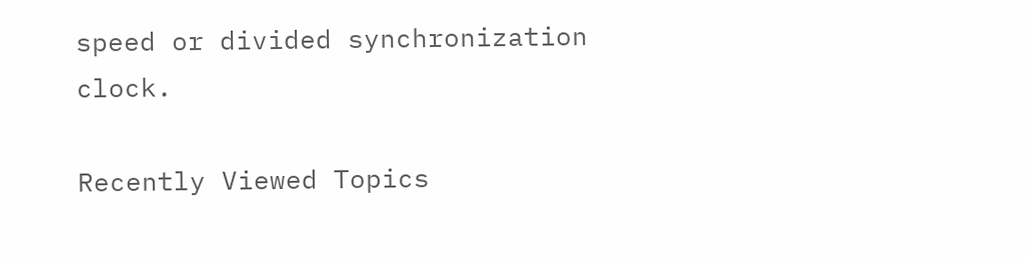speed or divided synchronization clock.

Recently Viewed Topics